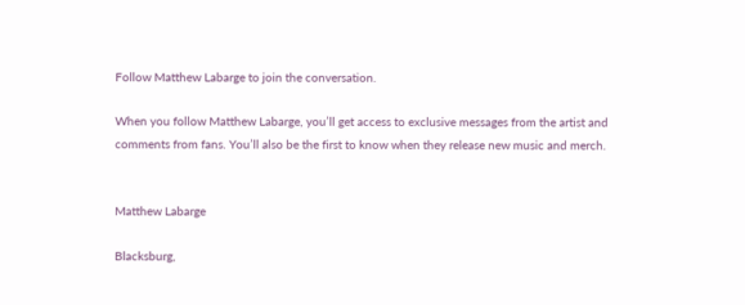Follow Matthew Labarge to join the conversation.

When you follow Matthew Labarge, you’ll get access to exclusive messages from the artist and comments from fans. You’ll also be the first to know when they release new music and merch.


Matthew Labarge

Blacksburg,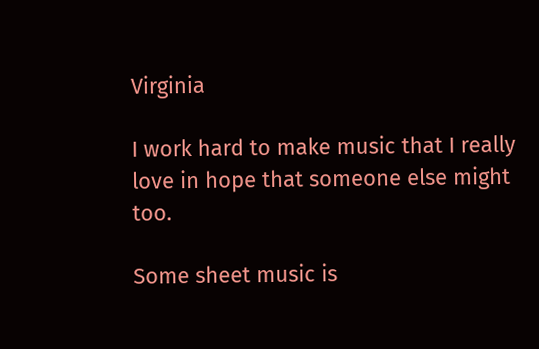Virginia

I work hard to make music that I really love in hope that someone else might too.

Some sheet music is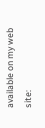available on my web site: